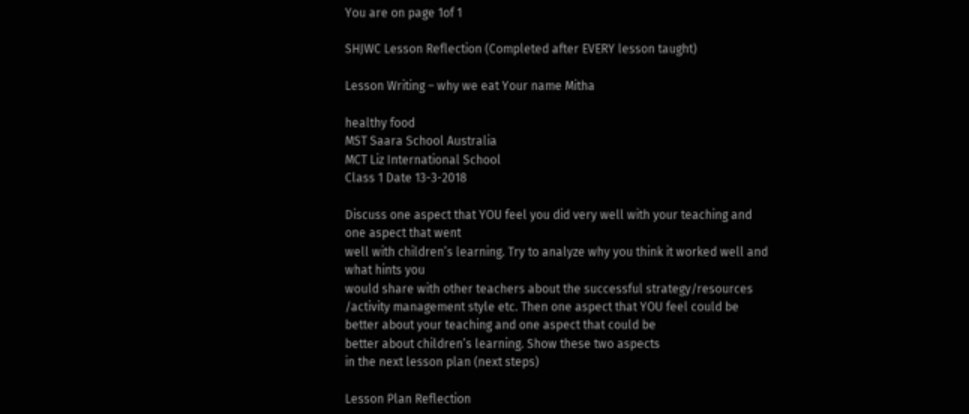You are on page 1of 1

SHJWC Lesson Reflection (Completed after EVERY lesson taught)

Lesson Writing – why we eat Your name Mitha

healthy food
MST Saara School Australia
MCT Liz International School
Class 1 Date 13-3-2018

Discuss one aspect that YOU feel you did very well with your teaching and
one aspect that went
well with children’s learning. Try to analyze why you think it worked well and
what hints you
would share with other teachers about the successful strategy/resources
/activity management style etc. Then one aspect that YOU feel could be
better about your teaching and one aspect that could be
better about children’s learning. Show these two aspects
in the next lesson plan (next steps)

Lesson Plan Reflection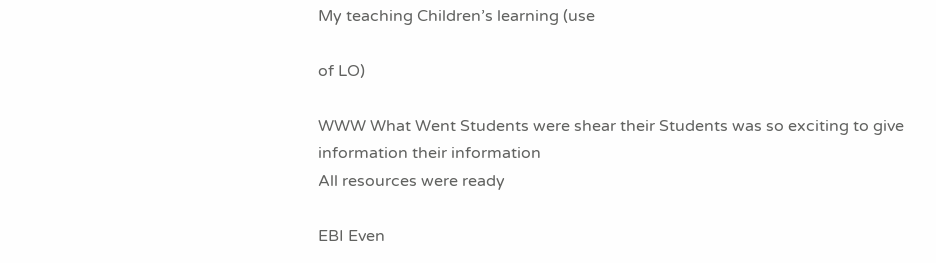My teaching Children’s learning (use

of LO)

WWW What Went Students were shear their Students was so exciting to give
information their information
All resources were ready

EBI Even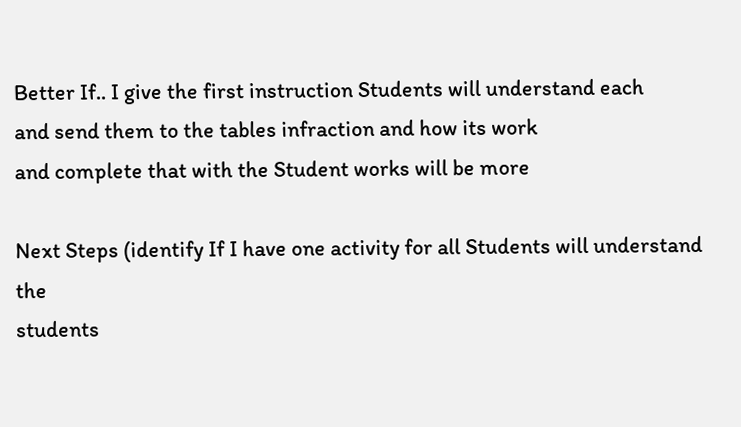Better If.. I give the first instruction Students will understand each
and send them to the tables infraction and how its work
and complete that with the Student works will be more

Next Steps (identify If I have one activity for all Students will understand the
students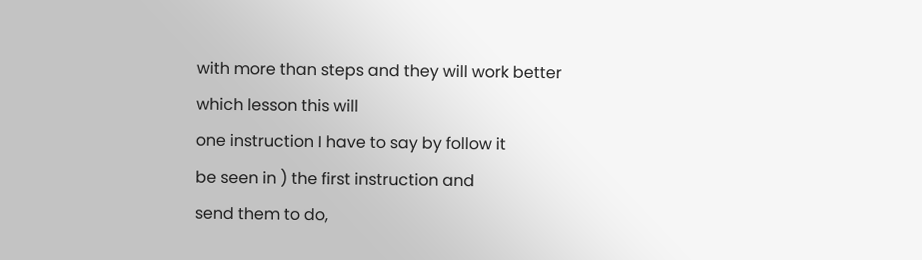with more than steps and they will work better
which lesson this will
one instruction I have to say by follow it
be seen in ) the first instruction and
send them to do,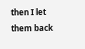then I let
them back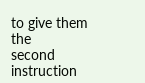to give them the
second instruction